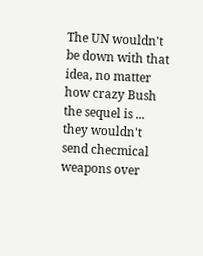The UN wouldn't be down with that idea, no matter how crazy Bush the sequel is ... they wouldn't send checmical weapons over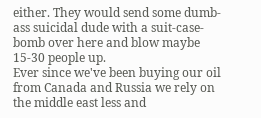either. They would send some dumb-ass suicidal dude with a suit-case-bomb over here and blow maybe 15-30 people up.
Ever since we've been buying our oil from Canada and Russia we rely on the middle east less and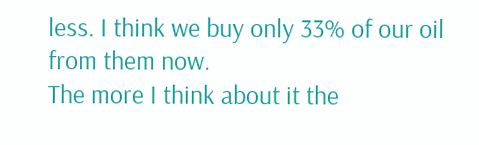less. I think we buy only 33% of our oil from them now.
The more I think about it the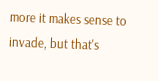more it makes sense to invade, but that's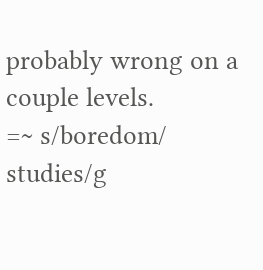probably wrong on a couple levels.
=~ s/boredom/ studies/g